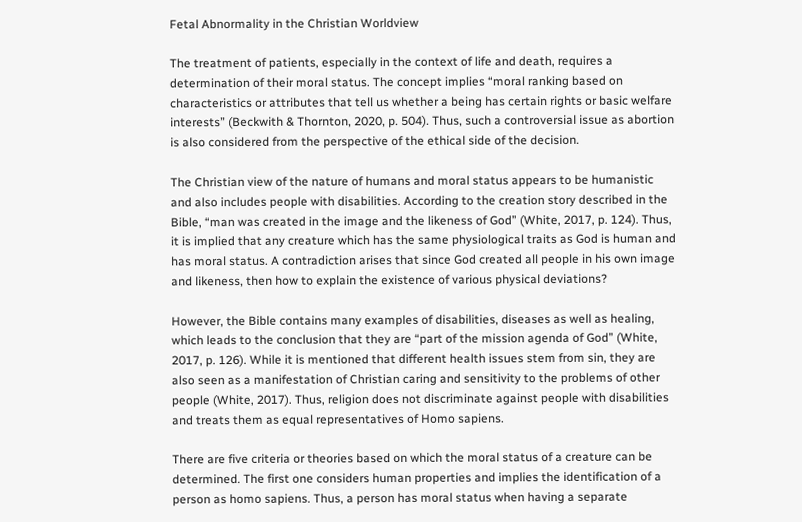Fetal Abnormality in the Christian Worldview

The treatment of patients, especially in the context of life and death, requires a determination of their moral status. The concept implies “moral ranking based on characteristics or attributes that tell us whether a being has certain rights or basic welfare interests” (Beckwith & Thornton, 2020, p. 504). Thus, such a controversial issue as abortion is also considered from the perspective of the ethical side of the decision.

The Christian view of the nature of humans and moral status appears to be humanistic and also includes people with disabilities. According to the creation story described in the Bible, “man was created in the image and the likeness of God” (White, 2017, p. 124). Thus, it is implied that any creature which has the same physiological traits as God is human and has moral status. A contradiction arises that since God created all people in his own image and likeness, then how to explain the existence of various physical deviations?

However, the Bible contains many examples of disabilities, diseases as well as healing, which leads to the conclusion that they are “part of the mission agenda of God” (White, 2017, p. 126). While it is mentioned that different health issues stem from sin, they are also seen as a manifestation of Christian caring and sensitivity to the problems of other people (White, 2017). Thus, religion does not discriminate against people with disabilities and treats them as equal representatives of Homo sapiens.

There are five criteria or theories based on which the moral status of a creature can be determined. The first one considers human properties and implies the identification of a person as homo sapiens. Thus, a person has moral status when having a separate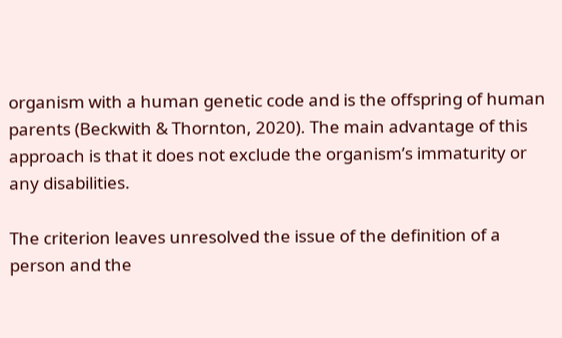organism with a human genetic code and is the offspring of human parents (Beckwith & Thornton, 2020). The main advantage of this approach is that it does not exclude the organism’s immaturity or any disabilities.

The criterion leaves unresolved the issue of the definition of a person and the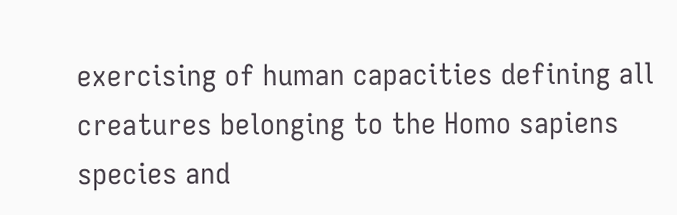exercising of human capacities defining all creatures belonging to the Homo sapiens species and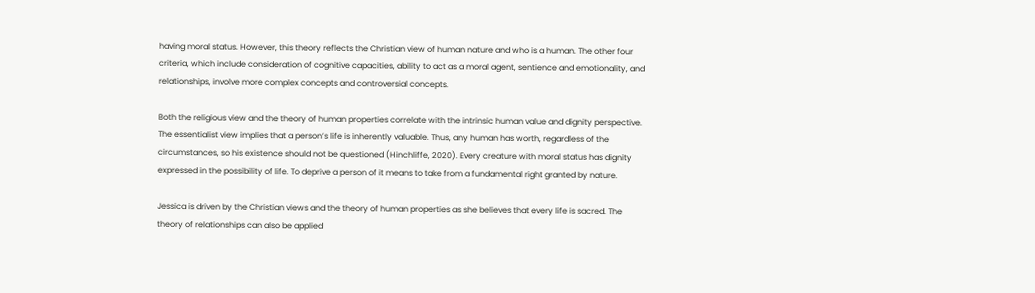having moral status. However, this theory reflects the Christian view of human nature and who is a human. The other four criteria, which include consideration of cognitive capacities, ability to act as a moral agent, sentience and emotionality, and relationships, involve more complex concepts and controversial concepts.

Both the religious view and the theory of human properties correlate with the intrinsic human value and dignity perspective. The essentialist view implies that a person’s life is inherently valuable. Thus, any human has worth, regardless of the circumstances, so his existence should not be questioned (Hinchliffe, 2020). Every creature with moral status has dignity expressed in the possibility of life. To deprive a person of it means to take from a fundamental right granted by nature.

Jessica is driven by the Christian views and the theory of human properties as she believes that every life is sacred. The theory of relationships can also be applied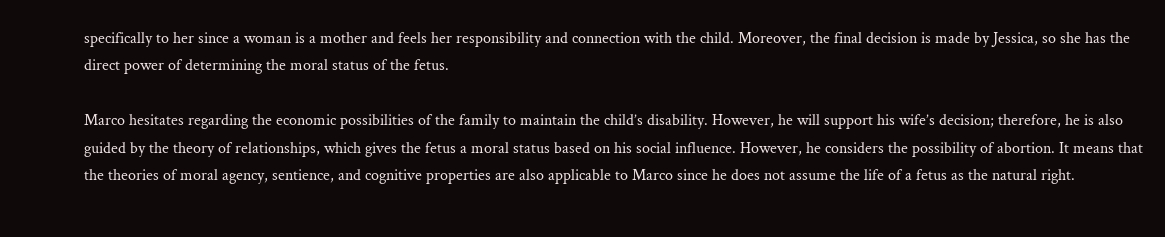specifically to her since a woman is a mother and feels her responsibility and connection with the child. Moreover, the final decision is made by Jessica, so she has the direct power of determining the moral status of the fetus.

Marco hesitates regarding the economic possibilities of the family to maintain the child’s disability. However, he will support his wife’s decision; therefore, he is also guided by the theory of relationships, which gives the fetus a moral status based on his social influence. However, he considers the possibility of abortion. It means that the theories of moral agency, sentience, and cognitive properties are also applicable to Marco since he does not assume the life of a fetus as the natural right.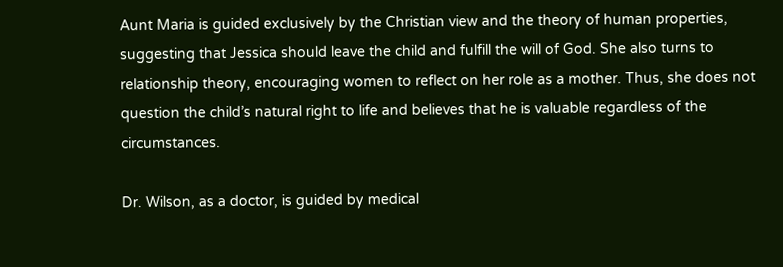Aunt Maria is guided exclusively by the Christian view and the theory of human properties, suggesting that Jessica should leave the child and fulfill the will of God. She also turns to relationship theory, encouraging women to reflect on her role as a mother. Thus, she does not question the child’s natural right to life and believes that he is valuable regardless of the circumstances.

Dr. Wilson, as a doctor, is guided by medical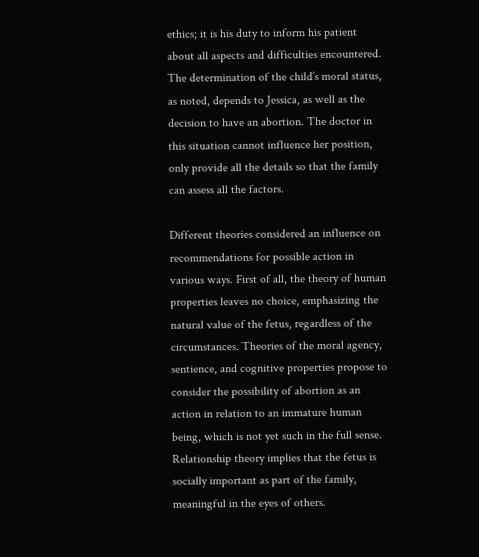ethics; it is his duty to inform his patient about all aspects and difficulties encountered. The determination of the child’s moral status, as noted, depends to Jessica, as well as the decision to have an abortion. The doctor in this situation cannot influence her position, only provide all the details so that the family can assess all the factors.

Different theories considered an influence on recommendations for possible action in various ways. First of all, the theory of human properties leaves no choice, emphasizing the natural value of the fetus, regardless of the circumstances. Theories of the moral agency, sentience, and cognitive properties propose to consider the possibility of abortion as an action in relation to an immature human being, which is not yet such in the full sense. Relationship theory implies that the fetus is socially important as part of the family, meaningful in the eyes of others.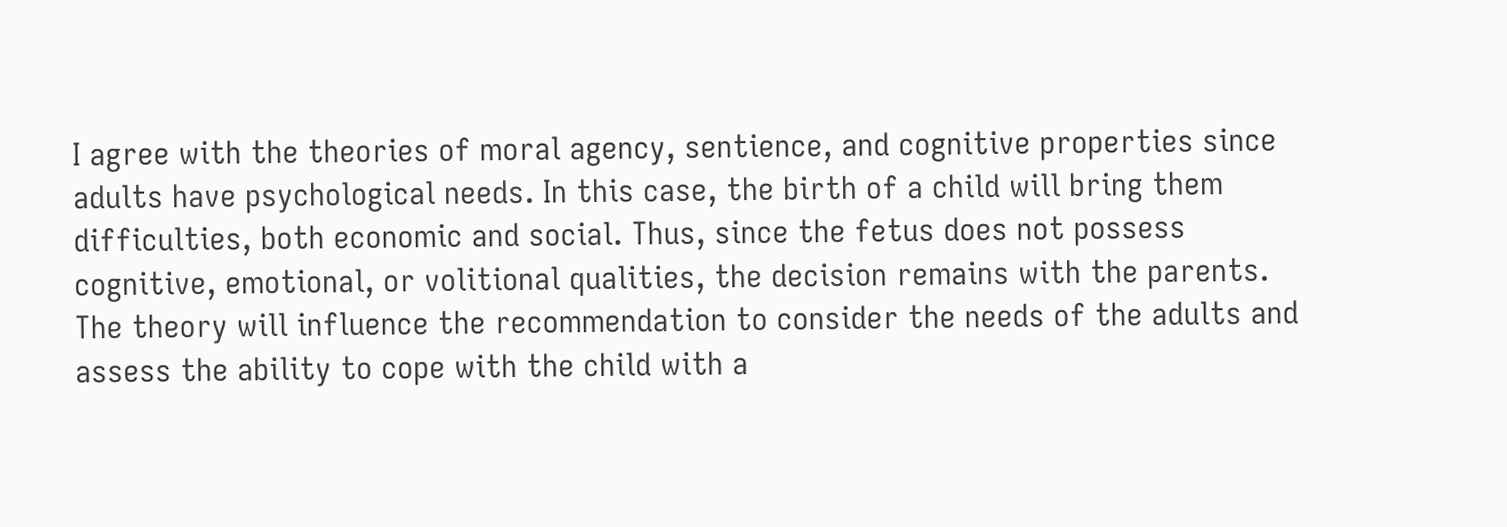I agree with the theories of moral agency, sentience, and cognitive properties since adults have psychological needs. In this case, the birth of a child will bring them difficulties, both economic and social. Thus, since the fetus does not possess cognitive, emotional, or volitional qualities, the decision remains with the parents. The theory will influence the recommendation to consider the needs of the adults and assess the ability to cope with the child with a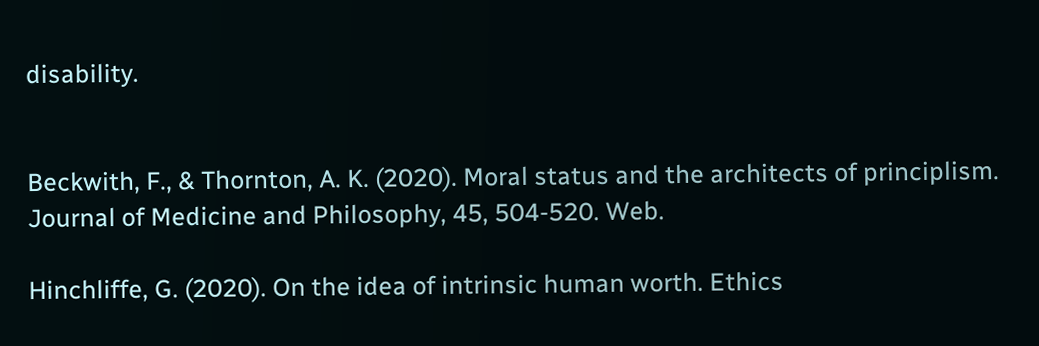disability.


Beckwith, F., & Thornton, A. K. (2020). Moral status and the architects of principlism. Journal of Medicine and Philosophy, 45, 504-520. Web.

Hinchliffe, G. (2020). On the idea of intrinsic human worth. Ethics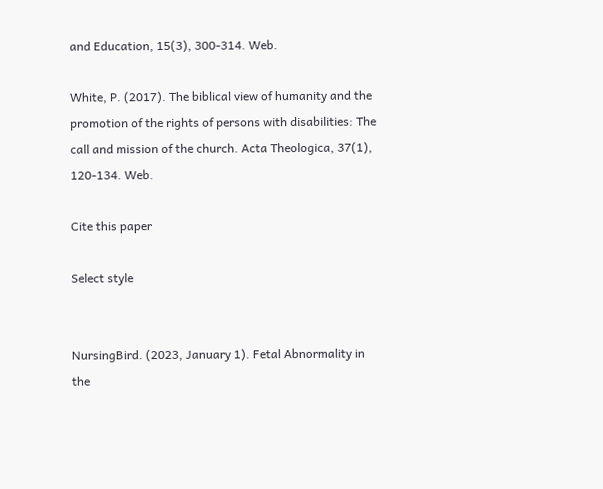and Education, 15(3), 300-314. Web.

White, P. (2017). The biblical view of humanity and the promotion of the rights of persons with disabilities: The call and mission of the church. Acta Theologica, 37(1), 120-134. Web.

Cite this paper

Select style


NursingBird. (2023, January 1). Fetal Abnormality in the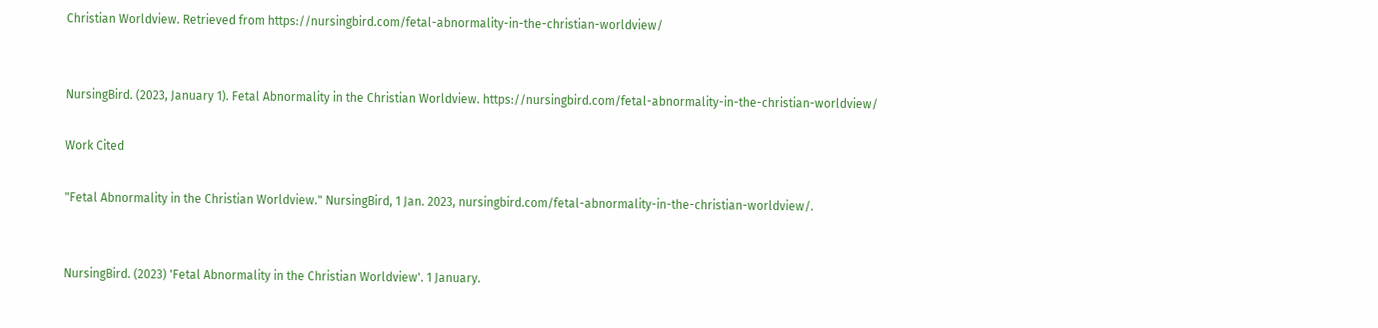Christian Worldview. Retrieved from https://nursingbird.com/fetal-abnormality-in-the-christian-worldview/


NursingBird. (2023, January 1). Fetal Abnormality in the Christian Worldview. https://nursingbird.com/fetal-abnormality-in-the-christian-worldview/

Work Cited

"Fetal Abnormality in the Christian Worldview." NursingBird, 1 Jan. 2023, nursingbird.com/fetal-abnormality-in-the-christian-worldview/.


NursingBird. (2023) 'Fetal Abnormality in the Christian Worldview'. 1 January.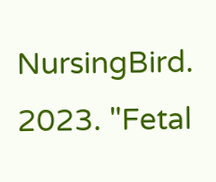NursingBird. 2023. "Fetal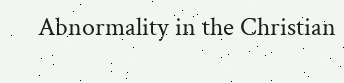Abnormality in the Christian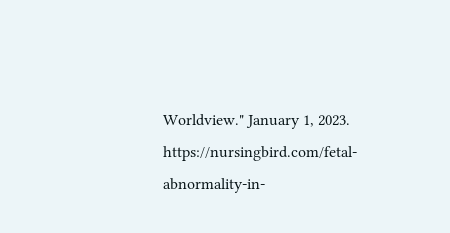Worldview." January 1, 2023. https://nursingbird.com/fetal-abnormality-in-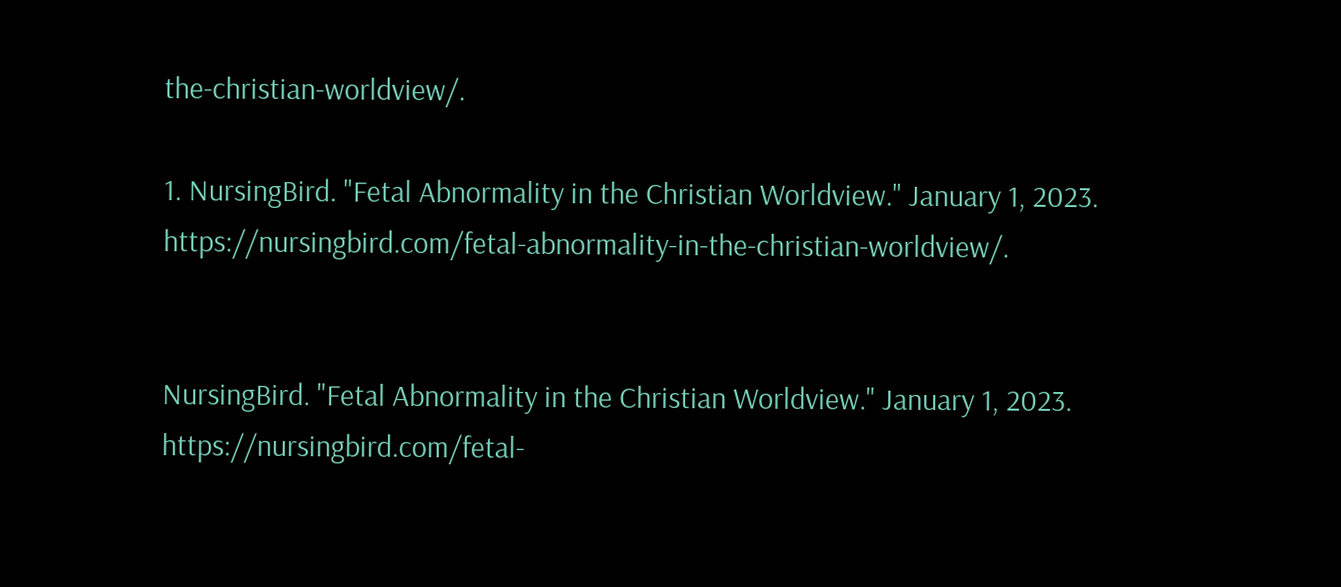the-christian-worldview/.

1. NursingBird. "Fetal Abnormality in the Christian Worldview." January 1, 2023. https://nursingbird.com/fetal-abnormality-in-the-christian-worldview/.


NursingBird. "Fetal Abnormality in the Christian Worldview." January 1, 2023. https://nursingbird.com/fetal-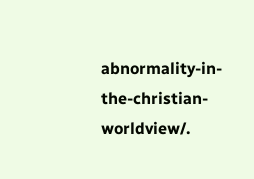abnormality-in-the-christian-worldview/.